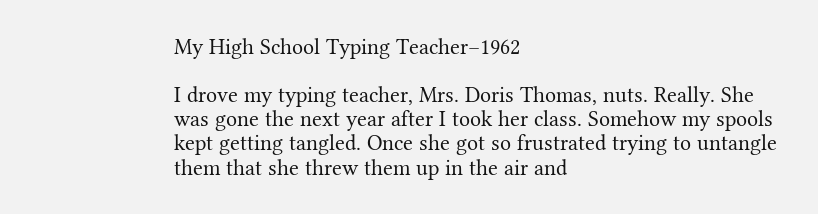My High School Typing Teacher–1962

I drove my typing teacher, Mrs. Doris Thomas, nuts. Really. She was gone the next year after I took her class. Somehow my spools kept getting tangled. Once she got so frustrated trying to untangle them that she threw them up in the air and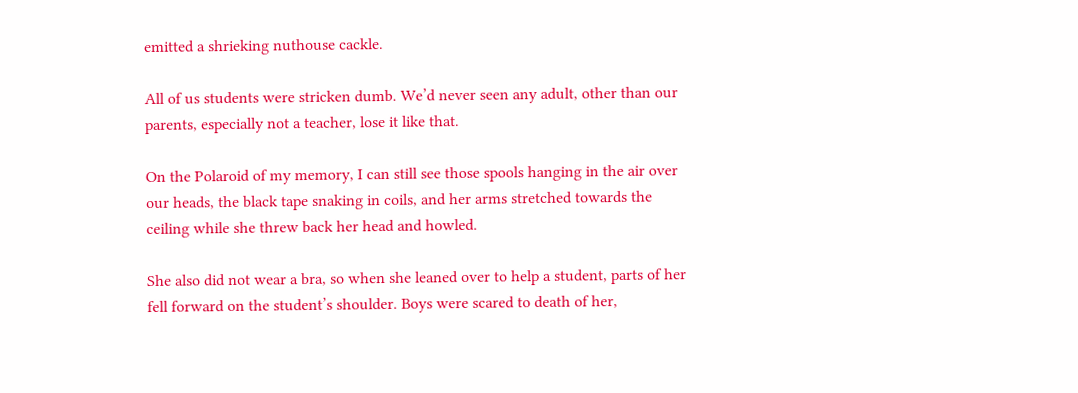emitted a shrieking nuthouse cackle.

All of us students were stricken dumb. We’d never seen any adult, other than our parents, especially not a teacher, lose it like that.

On the Polaroid of my memory, I can still see those spools hanging in the air over our heads, the black tape snaking in coils, and her arms stretched towards the ceiling while she threw back her head and howled.

She also did not wear a bra, so when she leaned over to help a student, parts of her fell forward on the student’s shoulder. Boys were scared to death of her,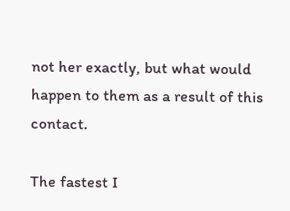not her exactly, but what would happen to them as a result of this contact.

The fastest I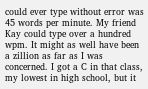could ever type without error was 45 words per minute. My friend Kay could type over a hundred wpm. It might as well have been a zillion as far as I was concerned. I got a C in that class, my lowest in high school, but it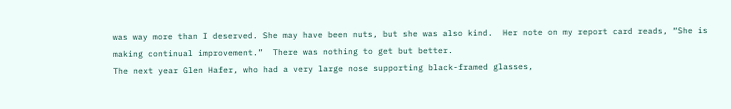was way more than I deserved. She may have been nuts, but she was also kind.  Her note on my report card reads, “She is making continual improvement.”  There was nothing to get but better.
The next year Glen Hafer, who had a very large nose supporting black-framed glasses,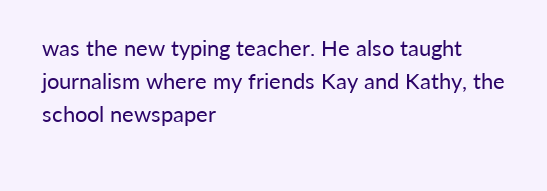was the new typing teacher. He also taught journalism where my friends Kay and Kathy, the school newspaper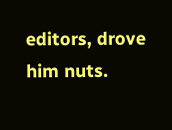editors, drove him nuts.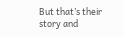But that’s their story and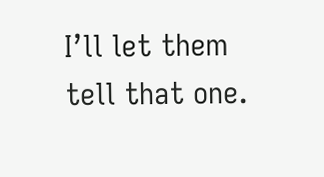I’ll let them tell that one.